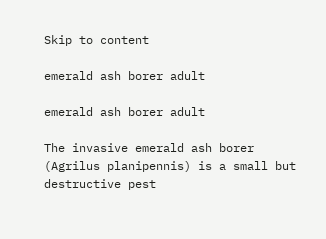Skip to content

emerald ash borer adult

emerald ash borer adult

The invasive emerald ash borer (Agrilus planipennis) is a small but destructive pest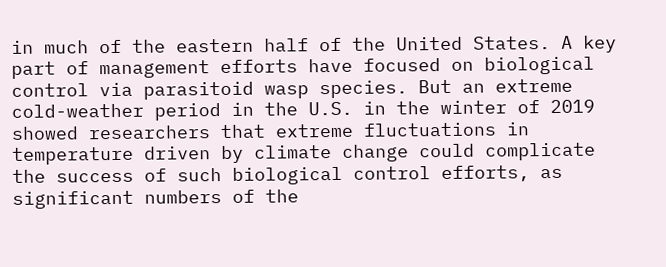in much of the eastern half of the United States. A key part of management efforts have focused on biological control via parasitoid wasp species. But an extreme cold-weather period in the U.S. in the winter of 2019 showed researchers that extreme fluctuations in temperature driven by climate change could complicate the success of such biological control efforts, as significant numbers of the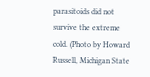parasitoids did not survive the extreme cold. (Photo by Howard Russell, Michigan State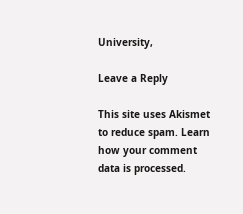University,

Leave a Reply

This site uses Akismet to reduce spam. Learn how your comment data is processed.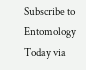Subscribe to Entomology Today via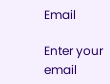Email

Enter your email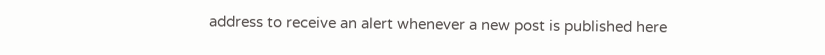address to receive an alert whenever a new post is published here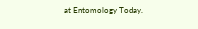at Entomology Today.